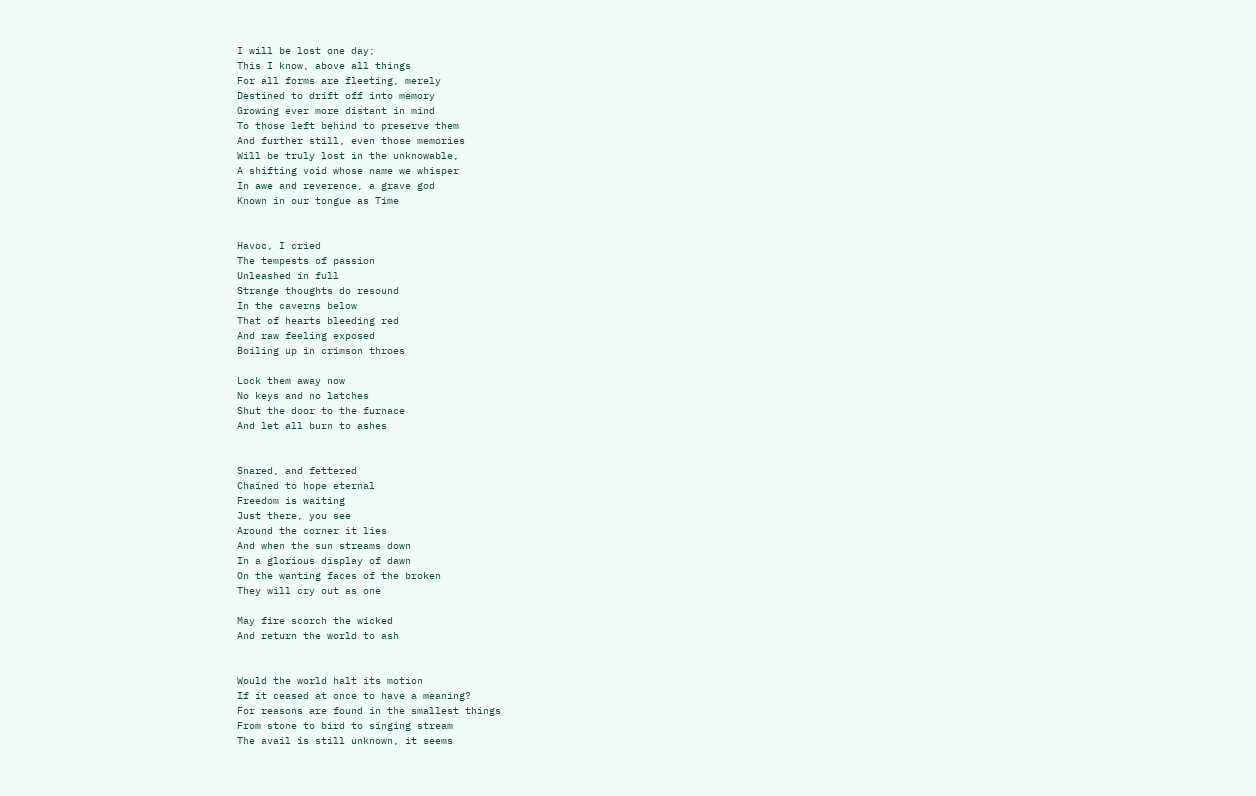I will be lost one day;
This I know, above all things
For all forms are fleeting, merely
Destined to drift off into memory
Growing ever more distant in mind
To those left behind to preserve them
And further still, even those memories
Will be truly lost in the unknowable,
A shifting void whose name we whisper
In awe and reverence, a grave god
Known in our tongue as Time


Havoc, I cried
The tempests of passion
Unleashed in full
Strange thoughts do resound
In the caverns below
That of hearts bleeding red
And raw feeling exposed
Boiling up in crimson throes

Lock them away now
No keys and no latches
Shut the door to the furnace
And let all burn to ashes


Snared, and fettered
Chained to hope eternal
Freedom is waiting
Just there, you see
Around the corner it lies
And when the sun streams down
In a glorious display of dawn
On the wanting faces of the broken
They will cry out as one

May fire scorch the wicked
And return the world to ash


Would the world halt its motion
If it ceased at once to have a meaning?
For reasons are found in the smallest things
From stone to bird to singing stream
The avail is still unknown, it seems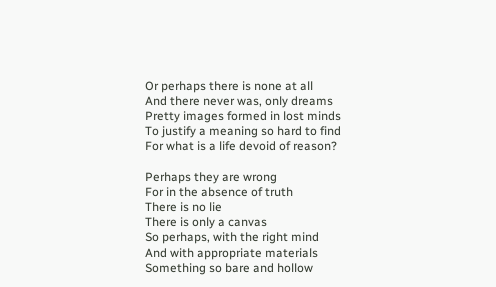Or perhaps there is none at all
And there never was, only dreams
Pretty images formed in lost minds
To justify a meaning so hard to find
For what is a life devoid of reason?

Perhaps they are wrong
For in the absence of truth
There is no lie
There is only a canvas
So perhaps, with the right mind
And with appropriate materials
Something so bare and hollow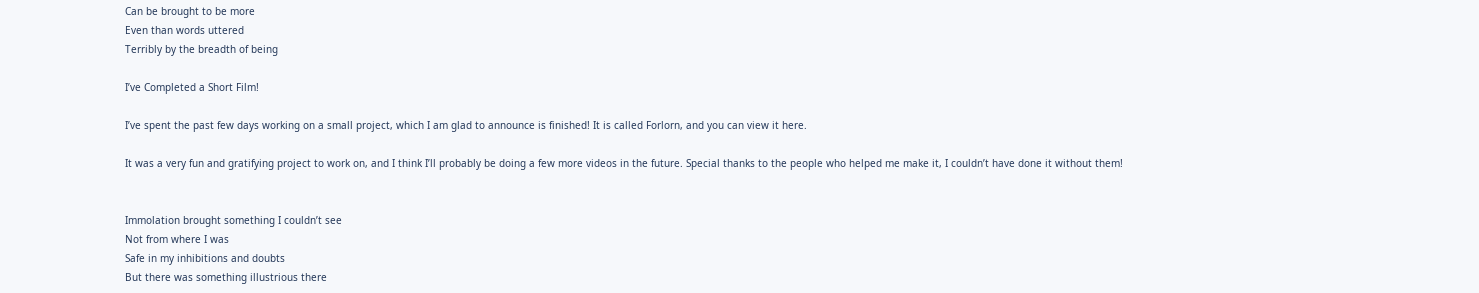Can be brought to be more
Even than words uttered
Terribly by the breadth of being

I’ve Completed a Short Film!

I’ve spent the past few days working on a small project, which I am glad to announce is finished! It is called Forlorn, and you can view it here.

It was a very fun and gratifying project to work on, and I think I’ll probably be doing a few more videos in the future. Special thanks to the people who helped me make it, I couldn’t have done it without them!


Immolation brought something I couldn’t see
Not from where I was
Safe in my inhibitions and doubts
But there was something illustrious there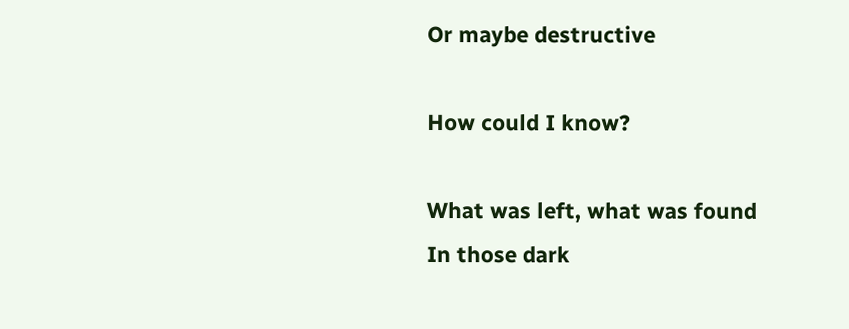Or maybe destructive

How could I know?

What was left, what was found
In those dark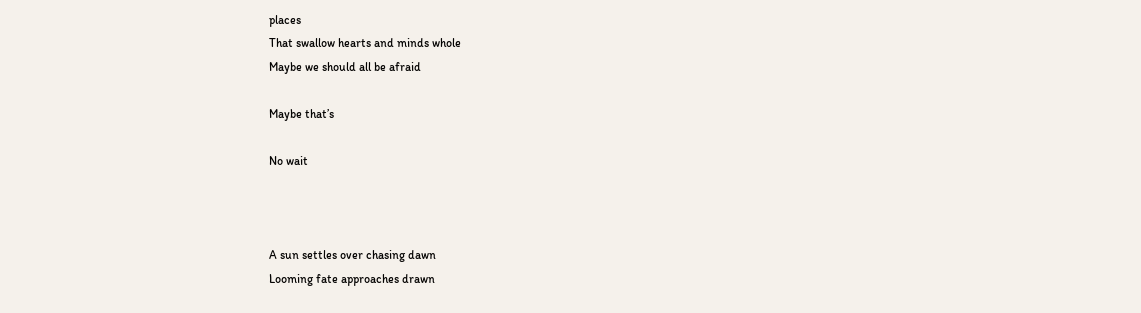places
That swallow hearts and minds whole
Maybe we should all be afraid

Maybe that’s

No wait



A sun settles over chasing dawn
Looming fate approaches drawn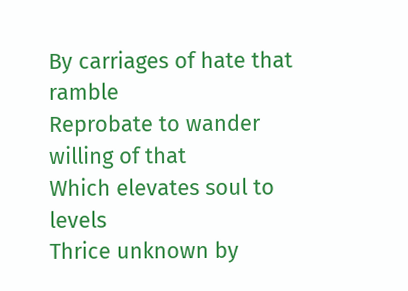By carriages of hate that ramble
Reprobate to wander willing of that
Which elevates soul to levels
Thrice unknown by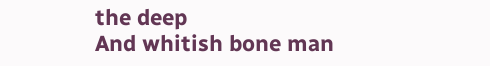the deep
And whitish bone man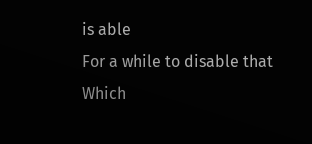is able
For a while to disable that
Which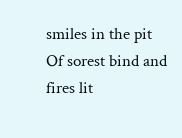smiles in the pit
Of sorest bind and fires lit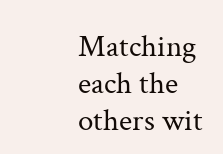Matching each the others wit